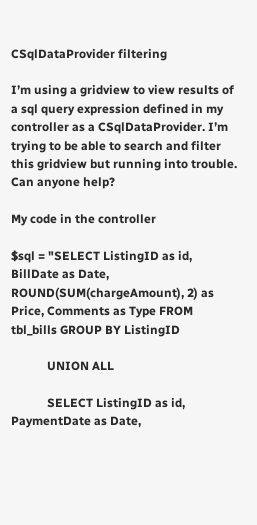CSqlDataProvider filtering

I’m using a gridview to view results of a sql query expression defined in my controller as a CSqlDataProvider. I’m trying to be able to search and filter this gridview but running into trouble. Can anyone help?

My code in the controller

$sql = "SELECT ListingID as id, BillDate as Date, ROUND(SUM(chargeAmount), 2) as Price, Comments as Type FROM tbl_bills GROUP BY ListingID

            UNION ALL

            SELECT ListingID as id, PaymentDate as Date,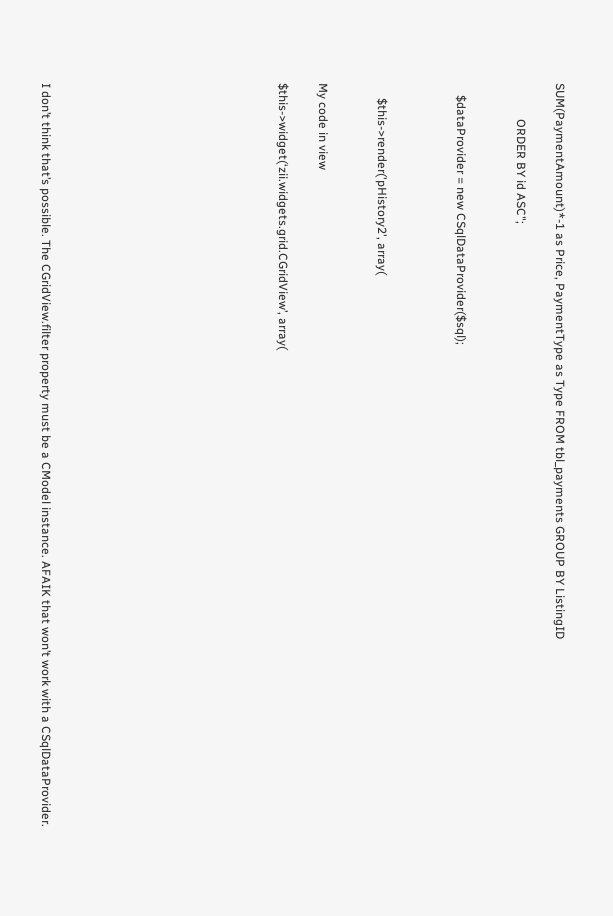SUM(PaymentAmount)*-1 as Price, PaymentType as Type FROM tbl_payments GROUP BY ListingID

            ORDER BY id ASC";


    $dataProvider = new CSqlDataProvider($sql);



     $this->render('pHistory2', array(


My code in view

$this->widget(‘zii.widgets.grid.CGridView’, array(











I don’t think that’s possible. The CGridView.filter property must be a CModel instance. AFAIK that won’t work with a CSqlDataProvider.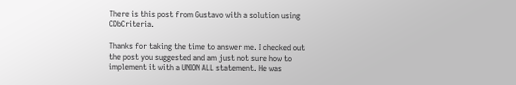There is this post from Gustavo with a solution using CDbCriteria.

Thanks for taking the time to answer me. I checked out the post you suggested and am just not sure how to implement it with a UNION ALL statement. He was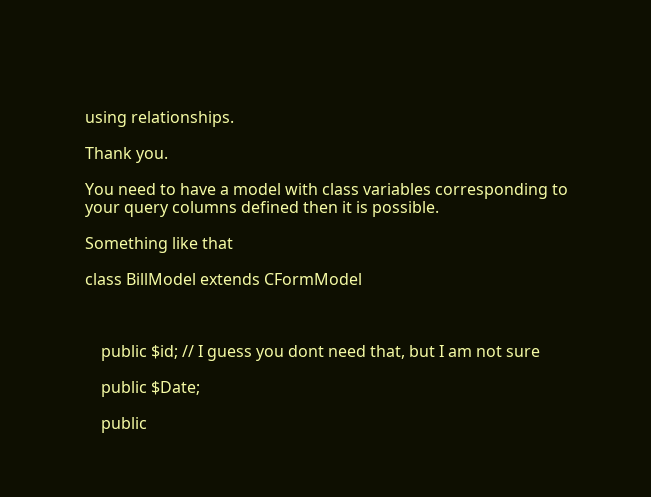using relationships.

Thank you.

You need to have a model with class variables corresponding to your query columns defined then it is possible.

Something like that

class BillModel extends CFormModel



    public $id; // I guess you dont need that, but I am not sure

    public $Date;

    public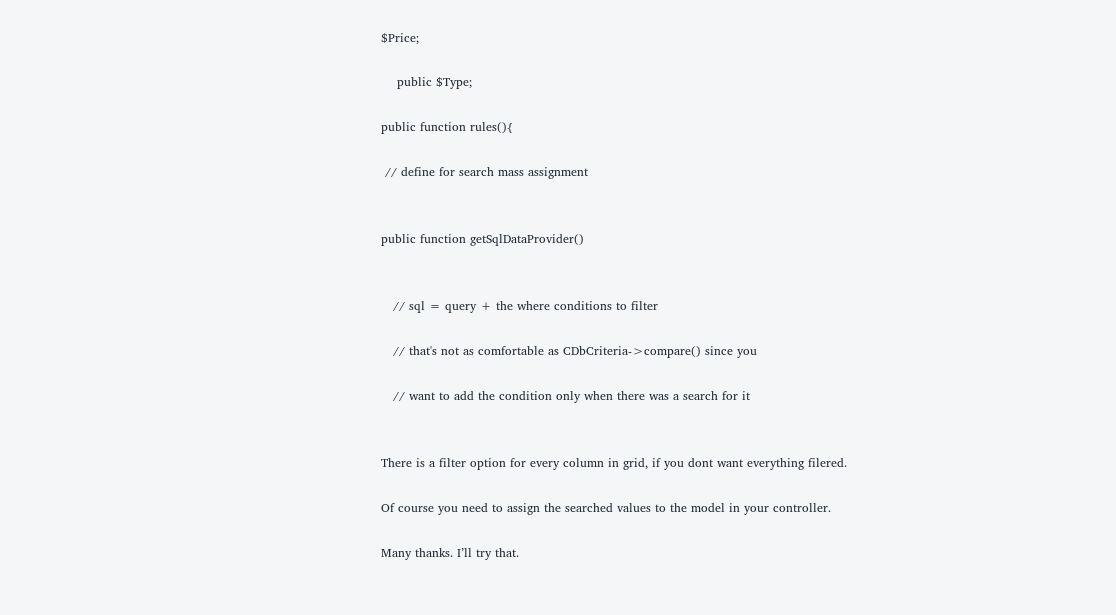$Price;

    public $Type;

public function rules(){

 // define for search mass assignment


public function getSqlDataProvider()


   // sql = query + the where conditions to filter

   // that's not as comfortable as CDbCriteria->compare() since you

   // want to add the condition only when there was a search for it


There is a filter option for every column in grid, if you dont want everything filered.

Of course you need to assign the searched values to the model in your controller.

Many thanks. I’ll try that.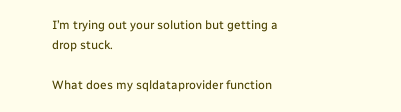I’m trying out your solution but getting a drop stuck.

What does my sqldataprovider function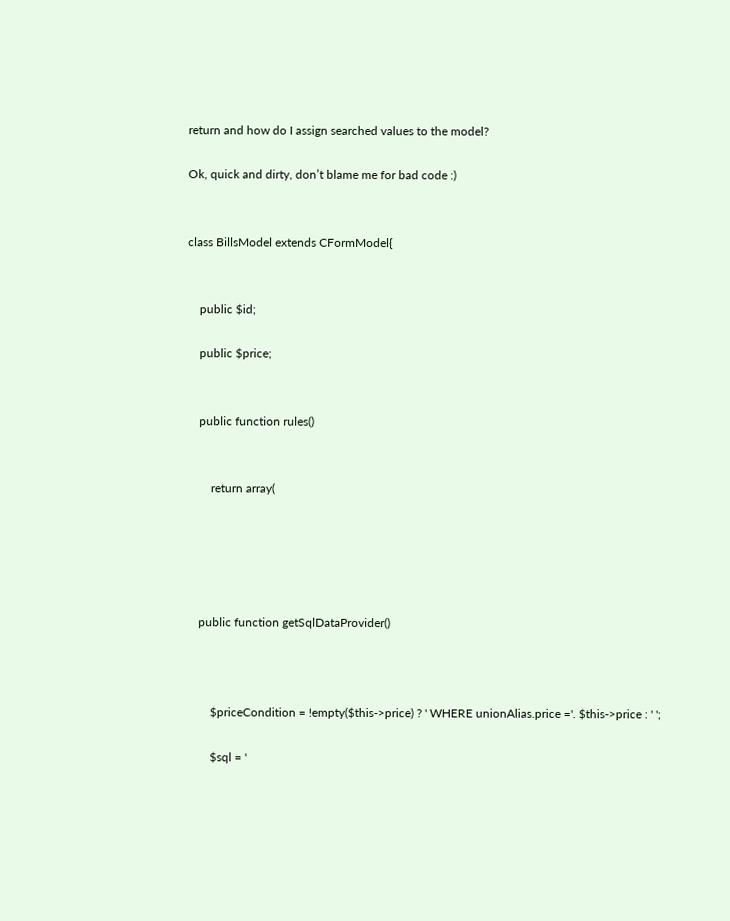return and how do I assign searched values to the model?

Ok, quick and dirty, don’t blame me for bad code :)


class BillsModel extends CFormModel{


    public $id;

    public $price;


    public function rules()


        return array(





    public function getSqlDataProvider()



        $priceCondition = !empty($this->price) ? ' WHERE unionAlias.price ='. $this->price : ' ';

        $sql = '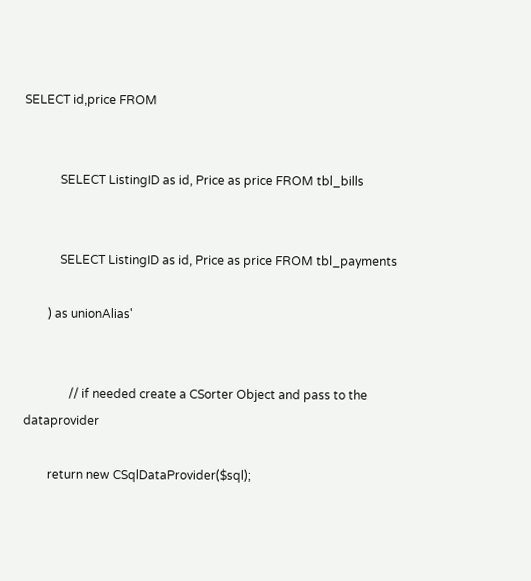SELECT id,price FROM


            SELECT ListingID as id, Price as price FROM tbl_bills


            SELECT ListingID as id, Price as price FROM tbl_payments

        ) as unionAlias'


               // if needed create a CSorter Object and pass to the dataprovider

        return new CSqlDataProvider($sql);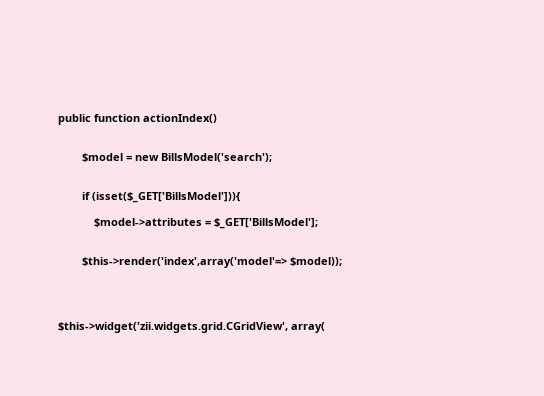public function actionIndex()


        $model = new BillsModel('search');


        if (isset($_GET['BillsModel'])){

            $model->attributes = $_GET['BillsModel'];


        $this->render('index',array('model'=> $model));




$this->widget('zii.widgets.grid.CGridView', array(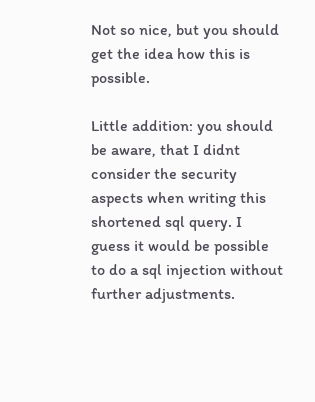Not so nice, but you should get the idea how this is possible.

Little addition: you should be aware, that I didnt consider the security aspects when writing this shortened sql query. I guess it would be possible to do a sql injection without further adjustments.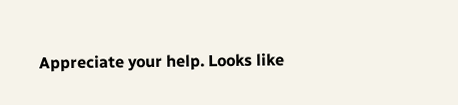Appreciate your help. Looks like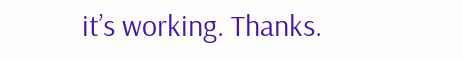it’s working. Thanks.